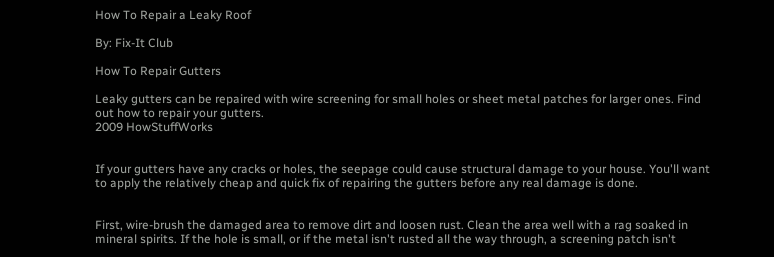How To Repair a Leaky Roof

By: Fix-It Club

How To Repair Gutters

Leaky gutters can be repaired with wire screening for small holes or sheet metal patches for larger ones. Find out how to repair your gutters.
2009 HowStuffWorks


If your gutters have any cracks or holes, the seepage could cause structural damage to your house. You'll want to apply the relatively cheap and quick fix of repairing the gutters before any real damage is done.


First, wire-brush the damaged area to remove dirt and loosen rust. Clean the area well with a rag soaked in mineral spirits. If the hole is small, or if the metal isn't rusted all the way through, a screening patch isn't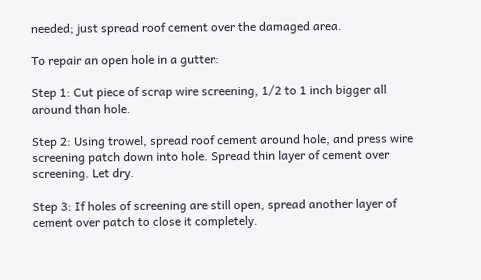needed; just spread roof cement over the damaged area.

To repair an open hole in a gutter:

Step 1: Cut piece of scrap wire screening, 1/2 to 1 inch bigger all around than hole.

Step 2: Using trowel, spread roof cement around hole, and press wire screening patch down into hole. Spread thin layer of cement over screening. Let dry.

Step 3: If holes of screening are still open, spread another layer of cement over patch to close it completely.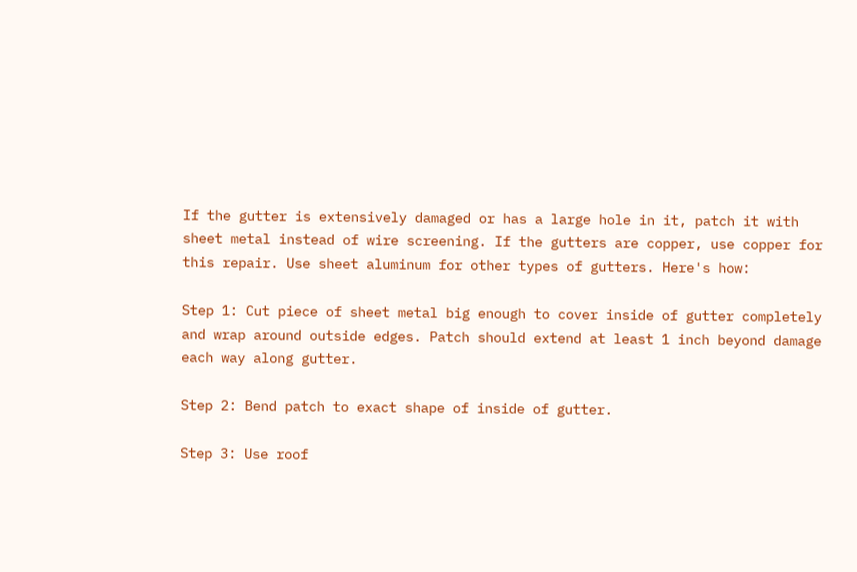If the gutter is extensively damaged or has a large hole in it, patch it with sheet metal instead of wire screening. If the gutters are copper, use copper for this repair. Use sheet aluminum for other types of gutters. Here's how:

Step 1: Cut piece of sheet metal big enough to cover inside of gutter completely and wrap around outside edges. Patch should extend at least 1 inch beyond damage each way along gutter.

Step 2: Bend patch to exact shape of inside of gutter.

Step 3: Use roof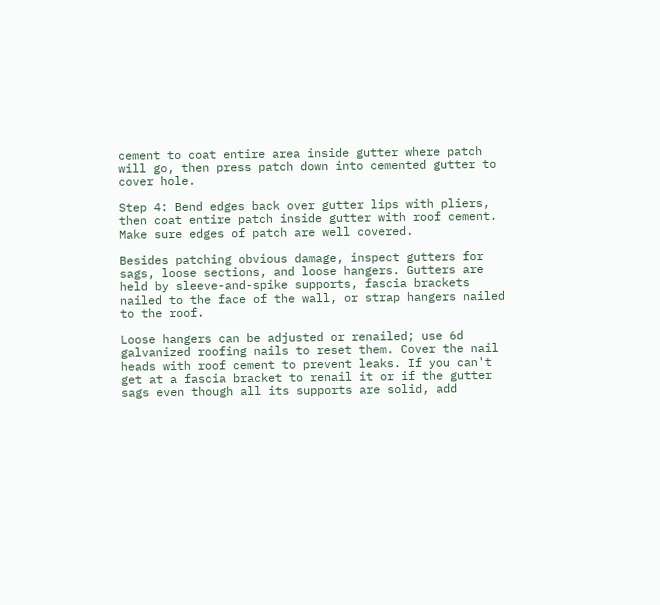cement to coat entire area inside gutter where patch will go, then press patch down into cemented gutter to cover hole.

Step 4: Bend edges back over gutter lips with pliers, then coat entire patch inside gutter with roof cement. Make sure edges of patch are well covered.

Besides patching obvious damage, inspect gutters for sags, loose sections, and loose hangers. Gutters are held by sleeve-and-spike supports, fascia brackets nailed to the face of the wall, or strap hangers nailed to the roof.

Loose hangers can be adjusted or renailed; use 6d galvanized roofing nails to reset them. Cover the nail heads with roof cement to prevent leaks. If you can't get at a fascia bracket to renail it or if the gutter sags even though all its supports are solid, add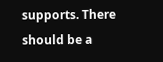supports. There should be a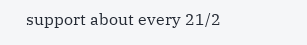support about every 21/2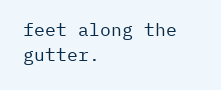feet along the gutter.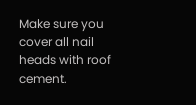Make sure you cover all nail heads with roof cement.